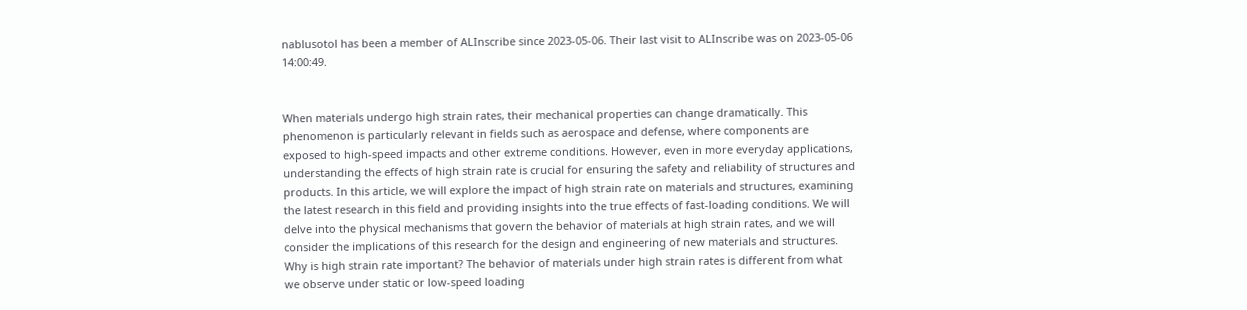nablusotol has been a member of ALInscribe since 2023-05-06. Their last visit to ALInscribe was on 2023-05-06 14:00:49.


When materials undergo high strain rates, their mechanical properties can change dramatically. This phenomenon is particularly relevant in fields such as aerospace and defense, where components are exposed to high-speed impacts and other extreme conditions. However, even in more everyday applications, understanding the effects of high strain rate is crucial for ensuring the safety and reliability of structures and products. In this article, we will explore the impact of high strain rate on materials and structures, examining the latest research in this field and providing insights into the true effects of fast-loading conditions. We will delve into the physical mechanisms that govern the behavior of materials at high strain rates, and we will consider the implications of this research for the design and engineering of new materials and structures. Why is high strain rate important? The behavior of materials under high strain rates is different from what we observe under static or low-speed loading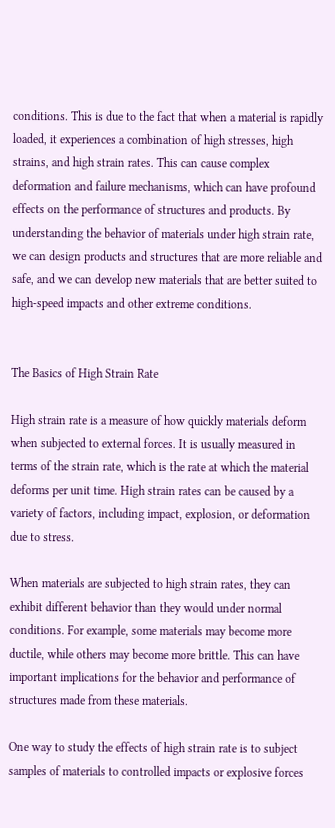conditions. This is due to the fact that when a material is rapidly loaded, it experiences a combination of high stresses, high strains, and high strain rates. This can cause complex deformation and failure mechanisms, which can have profound effects on the performance of structures and products. By understanding the behavior of materials under high strain rate, we can design products and structures that are more reliable and safe, and we can develop new materials that are better suited to high-speed impacts and other extreme conditions.


The Basics of High Strain Rate

High strain rate is a measure of how quickly materials deform when subjected to external forces. It is usually measured in terms of the strain rate, which is the rate at which the material deforms per unit time. High strain rates can be caused by a variety of factors, including impact, explosion, or deformation due to stress.

When materials are subjected to high strain rates, they can exhibit different behavior than they would under normal conditions. For example, some materials may become more ductile, while others may become more brittle. This can have important implications for the behavior and performance of structures made from these materials.

One way to study the effects of high strain rate is to subject samples of materials to controlled impacts or explosive forces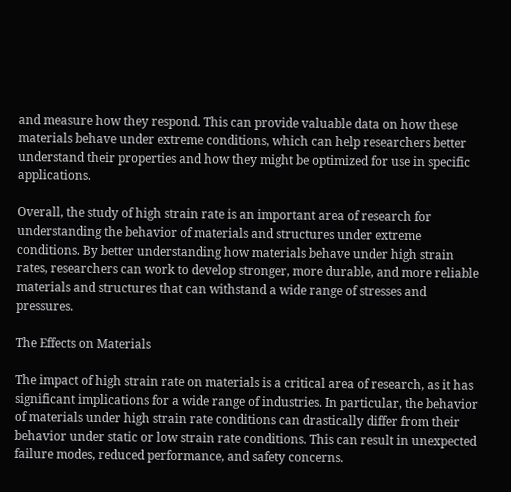and measure how they respond. This can provide valuable data on how these materials behave under extreme conditions, which can help researchers better understand their properties and how they might be optimized for use in specific applications.

Overall, the study of high strain rate is an important area of research for understanding the behavior of materials and structures under extreme conditions. By better understanding how materials behave under high strain rates, researchers can work to develop stronger, more durable, and more reliable materials and structures that can withstand a wide range of stresses and pressures.

The Effects on Materials

The impact of high strain rate on materials is a critical area of research, as it has significant implications for a wide range of industries. In particular, the behavior of materials under high strain rate conditions can drastically differ from their behavior under static or low strain rate conditions. This can result in unexpected failure modes, reduced performance, and safety concerns.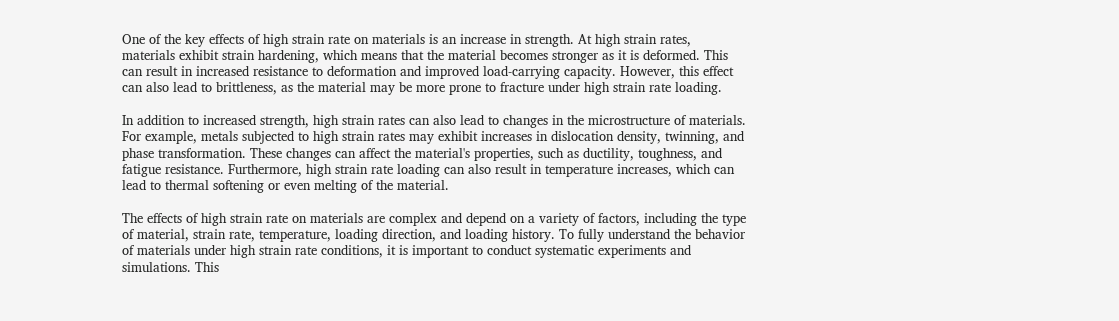One of the key effects of high strain rate on materials is an increase in strength. At high strain rates, materials exhibit strain hardening, which means that the material becomes stronger as it is deformed. This can result in increased resistance to deformation and improved load-carrying capacity. However, this effect can also lead to brittleness, as the material may be more prone to fracture under high strain rate loading.

In addition to increased strength, high strain rates can also lead to changes in the microstructure of materials. For example, metals subjected to high strain rates may exhibit increases in dislocation density, twinning, and phase transformation. These changes can affect the material's properties, such as ductility, toughness, and fatigue resistance. Furthermore, high strain rate loading can also result in temperature increases, which can lead to thermal softening or even melting of the material.

The effects of high strain rate on materials are complex and depend on a variety of factors, including the type of material, strain rate, temperature, loading direction, and loading history. To fully understand the behavior of materials under high strain rate conditions, it is important to conduct systematic experiments and simulations. This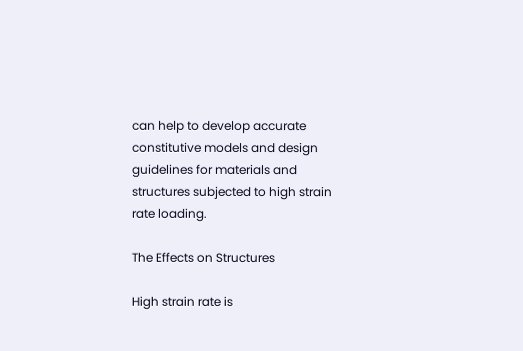can help to develop accurate constitutive models and design guidelines for materials and structures subjected to high strain rate loading.

The Effects on Structures

High strain rate is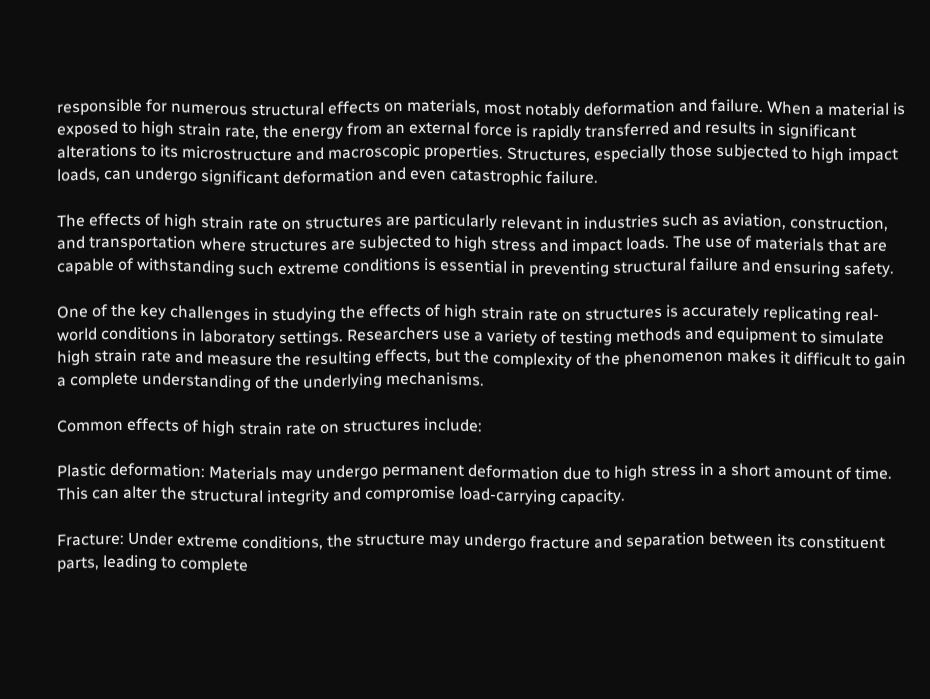responsible for numerous structural effects on materials, most notably deformation and failure. When a material is exposed to high strain rate, the energy from an external force is rapidly transferred and results in significant alterations to its microstructure and macroscopic properties. Structures, especially those subjected to high impact loads, can undergo significant deformation and even catastrophic failure.

The effects of high strain rate on structures are particularly relevant in industries such as aviation, construction, and transportation where structures are subjected to high stress and impact loads. The use of materials that are capable of withstanding such extreme conditions is essential in preventing structural failure and ensuring safety.

One of the key challenges in studying the effects of high strain rate on structures is accurately replicating real-world conditions in laboratory settings. Researchers use a variety of testing methods and equipment to simulate high strain rate and measure the resulting effects, but the complexity of the phenomenon makes it difficult to gain a complete understanding of the underlying mechanisms.

Common effects of high strain rate on structures include:

Plastic deformation: Materials may undergo permanent deformation due to high stress in a short amount of time. This can alter the structural integrity and compromise load-carrying capacity.

Fracture: Under extreme conditions, the structure may undergo fracture and separation between its constituent parts, leading to complete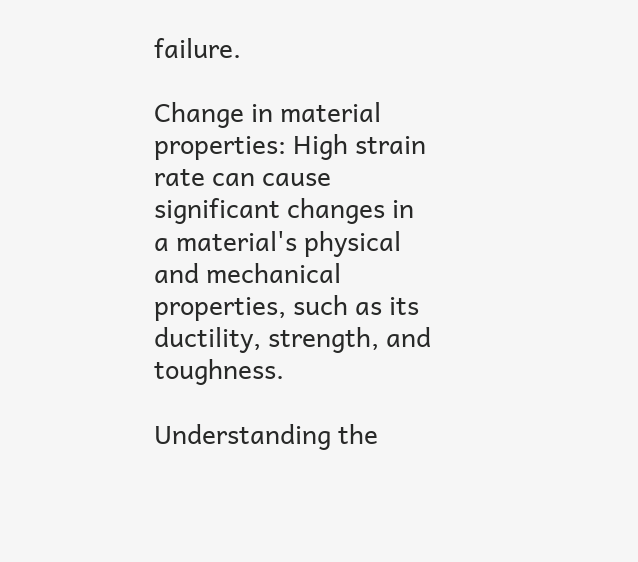failure.

Change in material properties: High strain rate can cause significant changes in a material's physical and mechanical properties, such as its ductility, strength, and toughness.

Understanding the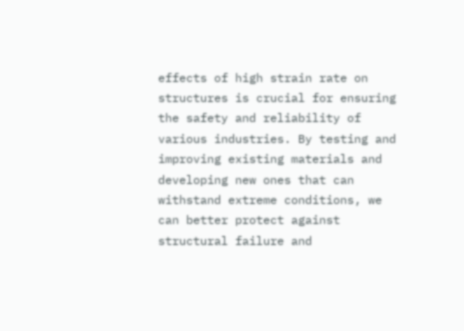effects of high strain rate on structures is crucial for ensuring the safety and reliability of various industries. By testing and improving existing materials and developing new ones that can withstand extreme conditions, we can better protect against structural failure and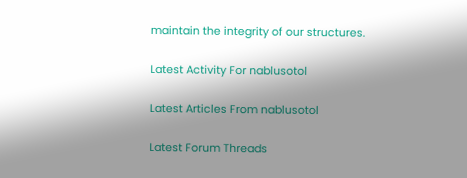maintain the integrity of our structures.

Latest Activity For nablusotol

Latest Articles From nablusotol

Latest Forum Threads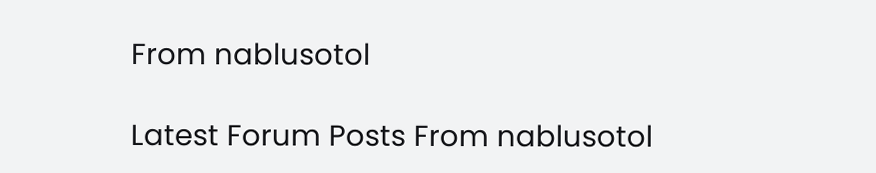From nablusotol

Latest Forum Posts From nablusotol